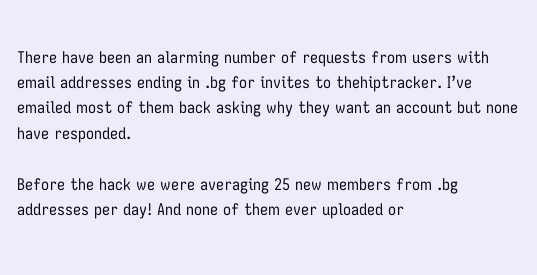There have been an alarming number of requests from users with email addresses ending in .bg for invites to thehiptracker. I’ve emailed most of them back asking why they want an account but none have responded.

Before the hack we were averaging 25 new members from .bg addresses per day! And none of them ever uploaded or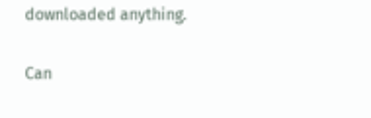downloaded anything.

Can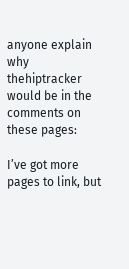anyone explain why thehiptracker would be in the comments on these pages:

I’ve got more pages to link, but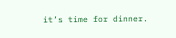it’s time for dinner.